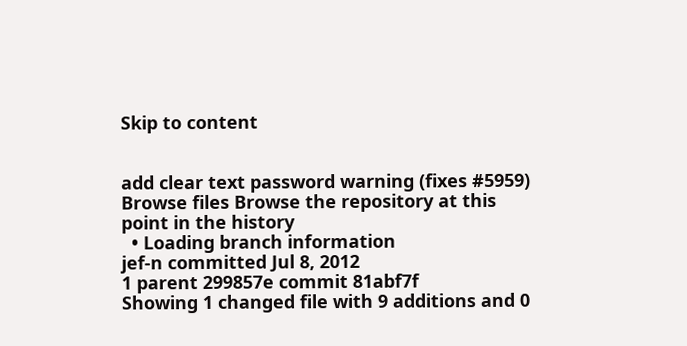Skip to content


add clear text password warning (fixes #5959)
Browse files Browse the repository at this point in the history
  • Loading branch information
jef-n committed Jul 8, 2012
1 parent 299857e commit 81abf7f
Showing 1 changed file with 9 additions and 0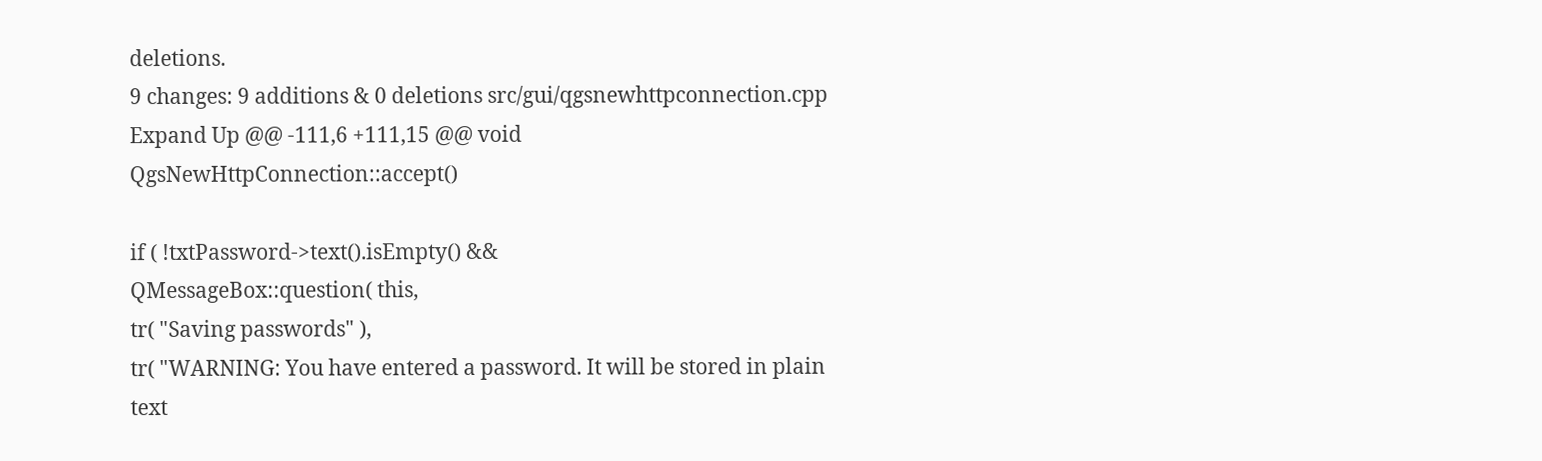deletions.
9 changes: 9 additions & 0 deletions src/gui/qgsnewhttpconnection.cpp
Expand Up @@ -111,6 +111,15 @@ void QgsNewHttpConnection::accept()

if ( !txtPassword->text().isEmpty() &&
QMessageBox::question( this,
tr( "Saving passwords" ),
tr( "WARNING: You have entered a password. It will be stored in plain text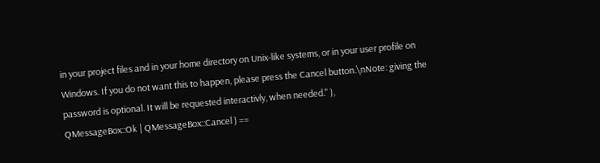in your project files and in your home directory on Unix-like systems, or in your user profile on Windows. If you do not want this to happen, please press the Cancel button.\nNote: giving the password is optional. It will be requested interactivly, when needed." ),
QMessageBox::Ok | QMessageBox::Cancel ) ==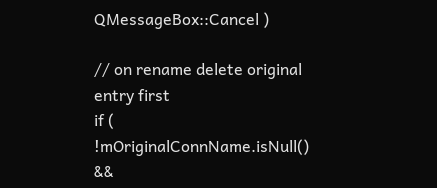QMessageBox::Cancel )

// on rename delete original entry first
if ( !mOriginalConnName.isNull() &&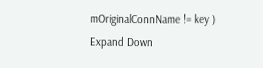mOriginalConnName != key )
Expand Down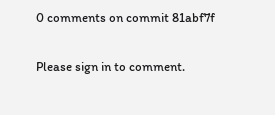0 comments on commit 81abf7f

Please sign in to comment.